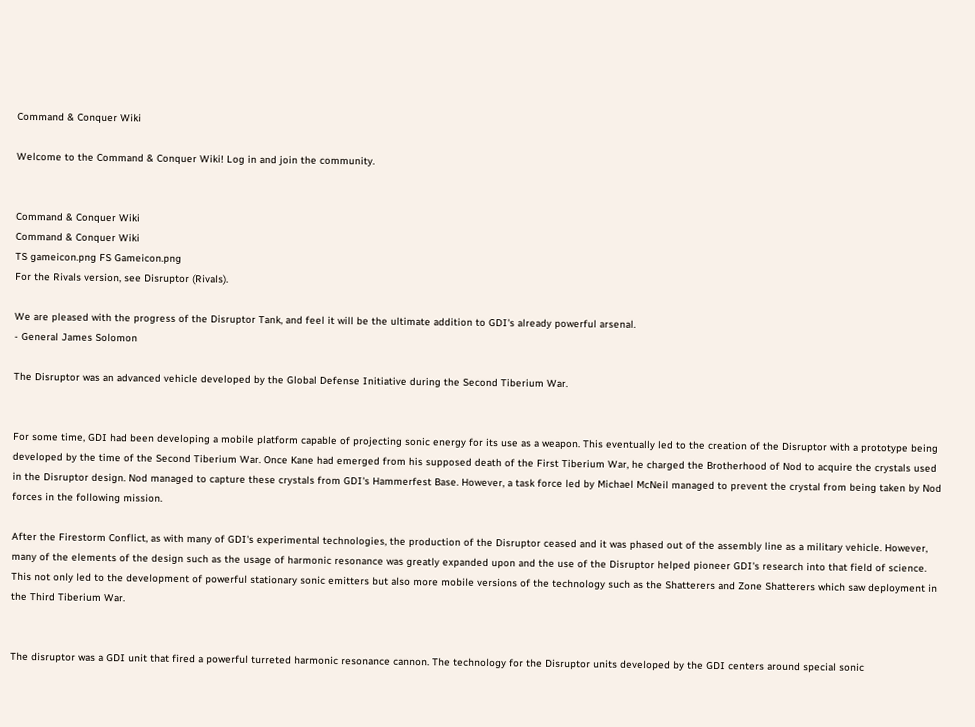Command & Conquer Wiki

Welcome to the Command & Conquer Wiki! Log in and join the community.


Command & Conquer Wiki
Command & Conquer Wiki
TS gameicon.png FS Gameicon.png
For the Rivals version, see Disruptor (Rivals).

We are pleased with the progress of the Disruptor Tank, and feel it will be the ultimate addition to GDI's already powerful arsenal.
- General James Solomon

The Disruptor was an advanced vehicle developed by the Global Defense Initiative during the Second Tiberium War.


For some time, GDI had been developing a mobile platform capable of projecting sonic energy for its use as a weapon. This eventually led to the creation of the Disruptor with a prototype being developed by the time of the Second Tiberium War. Once Kane had emerged from his supposed death of the First Tiberium War, he charged the Brotherhood of Nod to acquire the crystals used in the Disruptor design. Nod managed to capture these crystals from GDI's Hammerfest Base. However, a task force led by Michael McNeil managed to prevent the crystal from being taken by Nod forces in the following mission.

After the Firestorm Conflict, as with many of GDI's experimental technologies, the production of the Disruptor ceased and it was phased out of the assembly line as a military vehicle. However, many of the elements of the design such as the usage of harmonic resonance was greatly expanded upon and the use of the Disruptor helped pioneer GDI's research into that field of science. This not only led to the development of powerful stationary sonic emitters but also more mobile versions of the technology such as the Shatterers and Zone Shatterers which saw deployment in the Third Tiberium War.


The disruptor was a GDI unit that fired a powerful turreted harmonic resonance cannon. The technology for the Disruptor units developed by the GDI centers around special sonic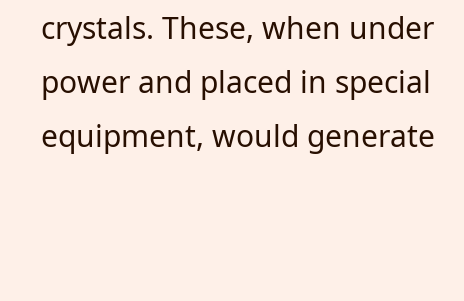crystals. These, when under power and placed in special equipment, would generate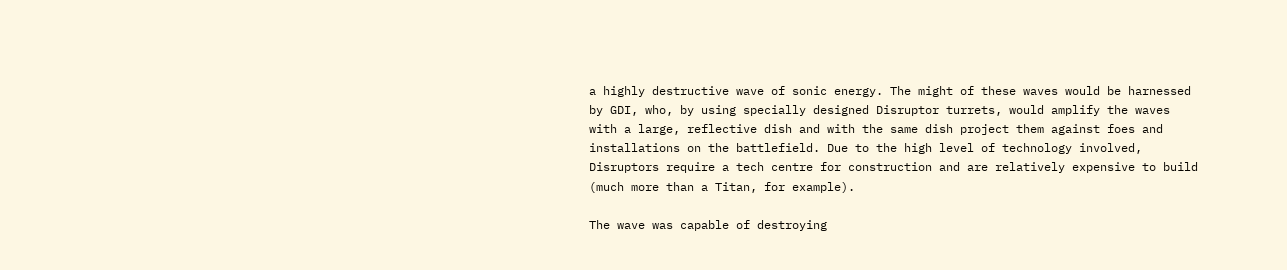a highly destructive wave of sonic energy. The might of these waves would be harnessed by GDI, who, by using specially designed Disruptor turrets, would amplify the waves with a large, reflective dish and with the same dish project them against foes and installations on the battlefield. Due to the high level of technology involved, Disruptors require a tech centre for construction and are relatively expensive to build (much more than a Titan, for example).

The wave was capable of destroying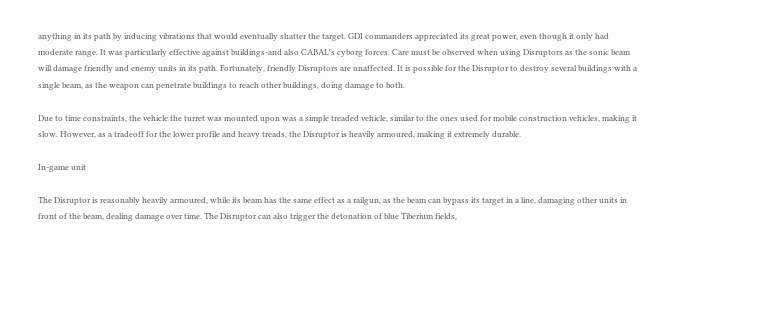anything in its path by inducing vibrations that would eventually shatter the target. GDI commanders appreciated its great power, even though it only had moderate range. It was particularly effective against buildings-and also CABAL's cyborg forces. Care must be observed when using Disruptors as the sonic beam will damage friendly and enemy units in its path. Fortunately, friendly Disruptors are unaffected. It is possible for the Disruptor to destroy several buildings with a single beam, as the weapon can penetrate buildings to reach other buildings, doing damage to both.

Due to time constraints, the vehicle the turret was mounted upon was a simple treaded vehicle, similar to the ones used for mobile construction vehicles, making it slow. However, as a tradeoff for the lower profile and heavy treads, the Disruptor is heavily armoured, making it extremely durable.

In-game unit

The Disruptor is reasonably heavily armoured, while its beam has the same effect as a railgun, as the beam can bypass its target in a line, damaging other units in front of the beam, dealing damage over time. The Disruptor can also trigger the detonation of blue Tiberium fields,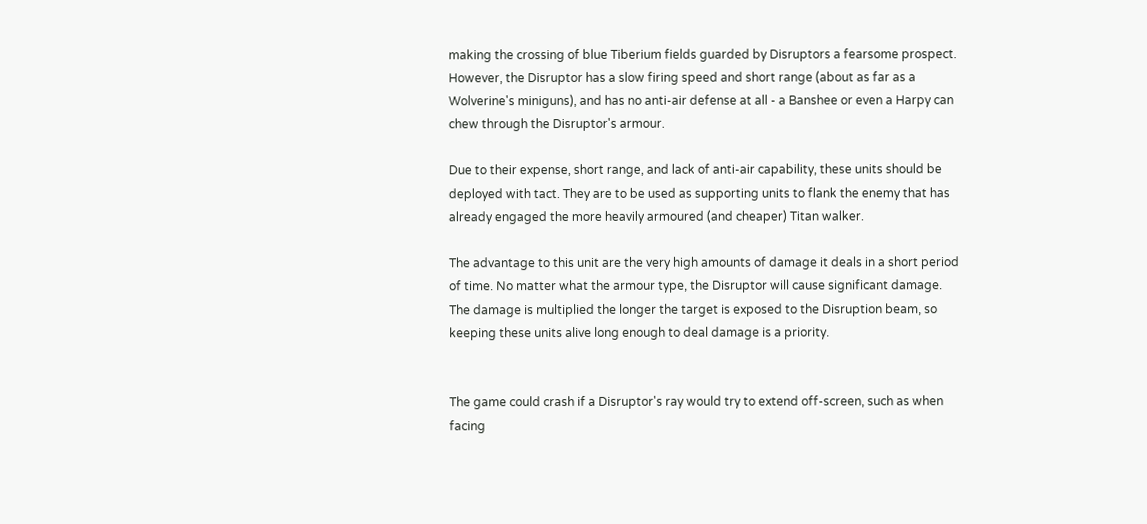making the crossing of blue Tiberium fields guarded by Disruptors a fearsome prospect. However, the Disruptor has a slow firing speed and short range (about as far as a Wolverine's miniguns), and has no anti-air defense at all - a Banshee or even a Harpy can chew through the Disruptor's armour.

Due to their expense, short range, and lack of anti-air capability, these units should be deployed with tact. They are to be used as supporting units to flank the enemy that has already engaged the more heavily armoured (and cheaper) Titan walker.

The advantage to this unit are the very high amounts of damage it deals in a short period of time. No matter what the armour type, the Disruptor will cause significant damage. The damage is multiplied the longer the target is exposed to the Disruption beam, so keeping these units alive long enough to deal damage is a priority.


The game could crash if a Disruptor's ray would try to extend off-screen, such as when facing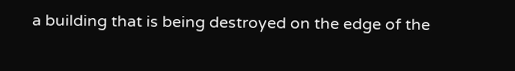a building that is being destroyed on the edge of the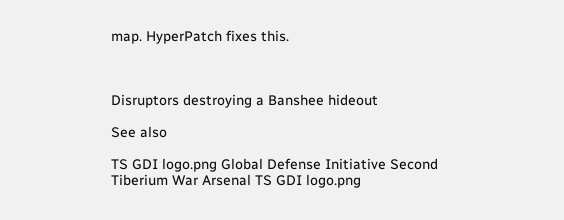map. HyperPatch fixes this.



Disruptors destroying a Banshee hideout

See also

TS GDI logo.png Global Defense Initiative Second Tiberium War Arsenal TS GDI logo.png